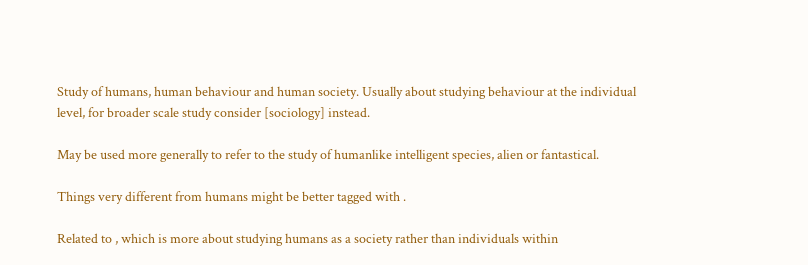Study of humans, human behaviour and human society. Usually about studying behaviour at the individual level, for broader scale study consider [sociology] instead.

May be used more generally to refer to the study of humanlike intelligent species, alien or fantastical.

Things very different from humans might be better tagged with .

Related to , which is more about studying humans as a society rather than individuals within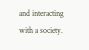and interacting with a society.